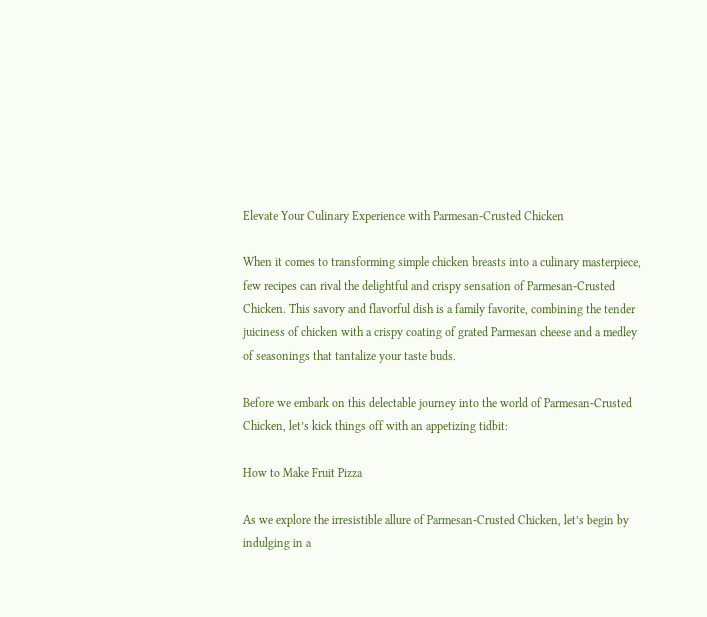Elevate Your Culinary Experience with Parmesan-Crusted Chicken

When it comes to transforming simple chicken breasts into a culinary masterpiece, few recipes can rival the delightful and crispy sensation of Parmesan-Crusted Chicken. This savory and flavorful dish is a family favorite, combining the tender juiciness of chicken with a crispy coating of grated Parmesan cheese and a medley of seasonings that tantalize your taste buds.

Before we embark on this delectable journey into the world of Parmesan-Crusted Chicken, let’s kick things off with an appetizing tidbit:

How to Make Fruit Pizza

As we explore the irresistible allure of Parmesan-Crusted Chicken, let’s begin by indulging in a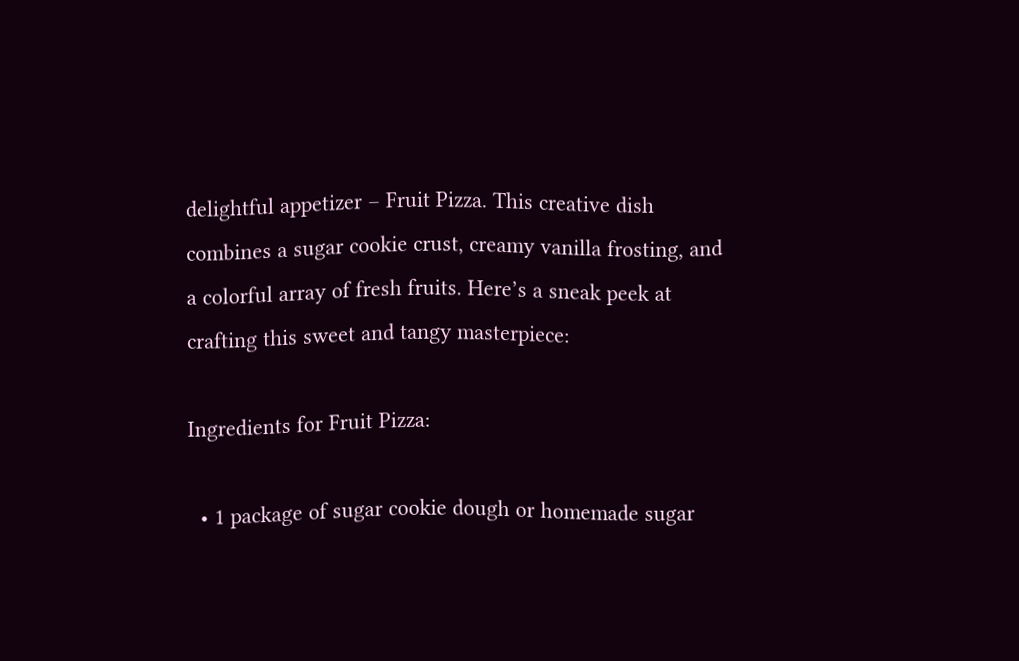delightful appetizer – Fruit Pizza. This creative dish combines a sugar cookie crust, creamy vanilla frosting, and a colorful array of fresh fruits. Here’s a sneak peek at crafting this sweet and tangy masterpiece:

Ingredients for Fruit Pizza:

  • 1 package of sugar cookie dough or homemade sugar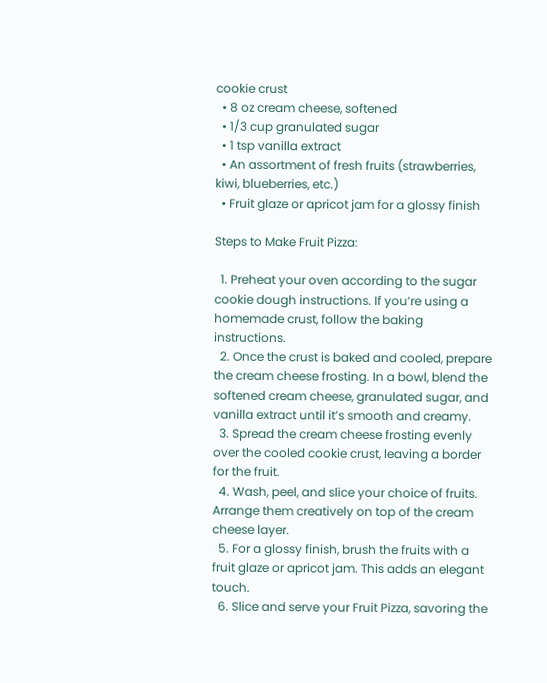cookie crust
  • 8 oz cream cheese, softened
  • 1/3 cup granulated sugar
  • 1 tsp vanilla extract
  • An assortment of fresh fruits (strawberries, kiwi, blueberries, etc.)
  • Fruit glaze or apricot jam for a glossy finish

Steps to Make Fruit Pizza:

  1. Preheat your oven according to the sugar cookie dough instructions. If you’re using a homemade crust, follow the baking instructions.
  2. Once the crust is baked and cooled, prepare the cream cheese frosting. In a bowl, blend the softened cream cheese, granulated sugar, and vanilla extract until it’s smooth and creamy.
  3. Spread the cream cheese frosting evenly over the cooled cookie crust, leaving a border for the fruit.
  4. Wash, peel, and slice your choice of fruits. Arrange them creatively on top of the cream cheese layer.
  5. For a glossy finish, brush the fruits with a fruit glaze or apricot jam. This adds an elegant touch.
  6. Slice and serve your Fruit Pizza, savoring the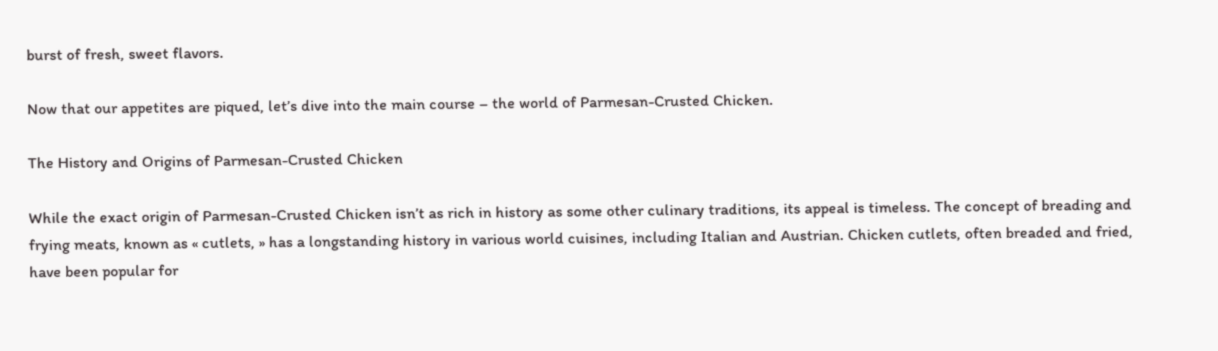burst of fresh, sweet flavors.

Now that our appetites are piqued, let’s dive into the main course – the world of Parmesan-Crusted Chicken.

The History and Origins of Parmesan-Crusted Chicken

While the exact origin of Parmesan-Crusted Chicken isn’t as rich in history as some other culinary traditions, its appeal is timeless. The concept of breading and frying meats, known as « cutlets, » has a longstanding history in various world cuisines, including Italian and Austrian. Chicken cutlets, often breaded and fried, have been popular for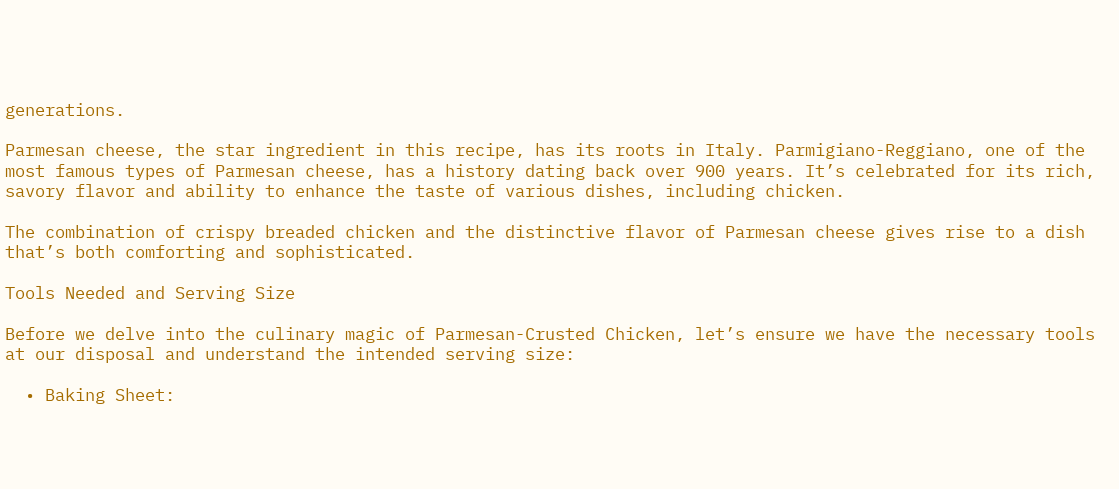generations.

Parmesan cheese, the star ingredient in this recipe, has its roots in Italy. Parmigiano-Reggiano, one of the most famous types of Parmesan cheese, has a history dating back over 900 years. It’s celebrated for its rich, savory flavor and ability to enhance the taste of various dishes, including chicken.

The combination of crispy breaded chicken and the distinctive flavor of Parmesan cheese gives rise to a dish that’s both comforting and sophisticated.

Tools Needed and Serving Size

Before we delve into the culinary magic of Parmesan-Crusted Chicken, let’s ensure we have the necessary tools at our disposal and understand the intended serving size:

  • Baking Sheet: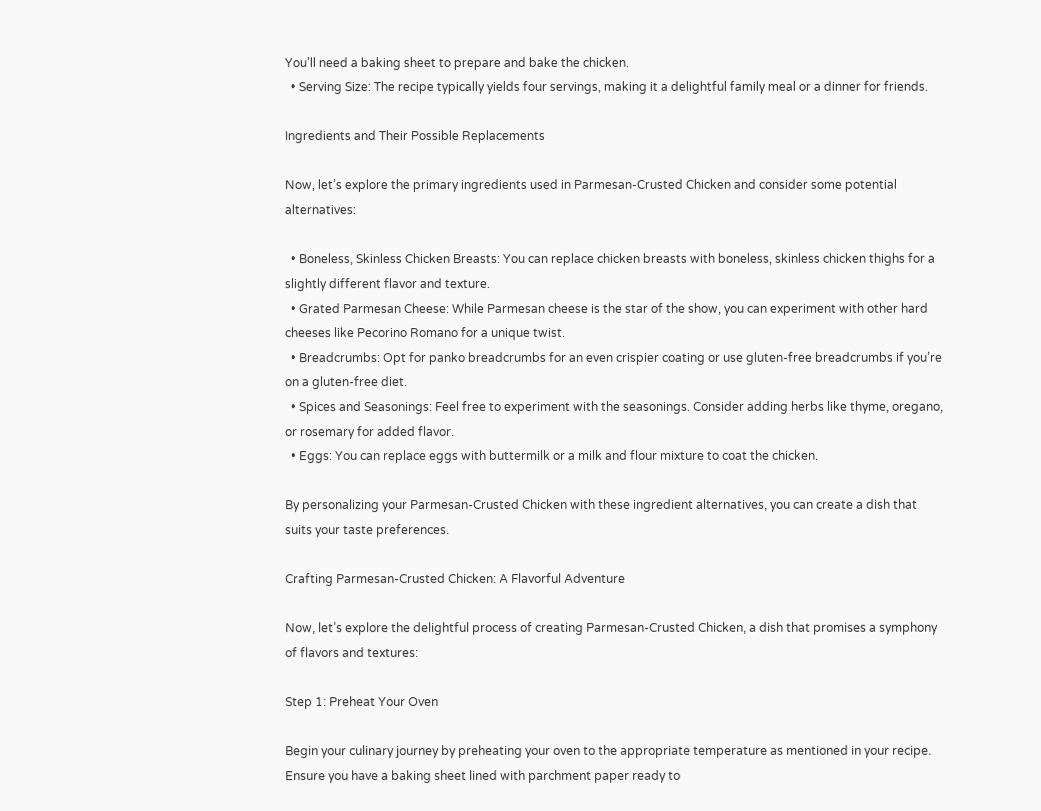You’ll need a baking sheet to prepare and bake the chicken.
  • Serving Size: The recipe typically yields four servings, making it a delightful family meal or a dinner for friends.

Ingredients and Their Possible Replacements

Now, let’s explore the primary ingredients used in Parmesan-Crusted Chicken and consider some potential alternatives:

  • Boneless, Skinless Chicken Breasts: You can replace chicken breasts with boneless, skinless chicken thighs for a slightly different flavor and texture.
  • Grated Parmesan Cheese: While Parmesan cheese is the star of the show, you can experiment with other hard cheeses like Pecorino Romano for a unique twist.
  • Breadcrumbs: Opt for panko breadcrumbs for an even crispier coating or use gluten-free breadcrumbs if you’re on a gluten-free diet.
  • Spices and Seasonings: Feel free to experiment with the seasonings. Consider adding herbs like thyme, oregano, or rosemary for added flavor.
  • Eggs: You can replace eggs with buttermilk or a milk and flour mixture to coat the chicken.

By personalizing your Parmesan-Crusted Chicken with these ingredient alternatives, you can create a dish that suits your taste preferences.

Crafting Parmesan-Crusted Chicken: A Flavorful Adventure

Now, let’s explore the delightful process of creating Parmesan-Crusted Chicken, a dish that promises a symphony of flavors and textures:

Step 1: Preheat Your Oven

Begin your culinary journey by preheating your oven to the appropriate temperature as mentioned in your recipe. Ensure you have a baking sheet lined with parchment paper ready to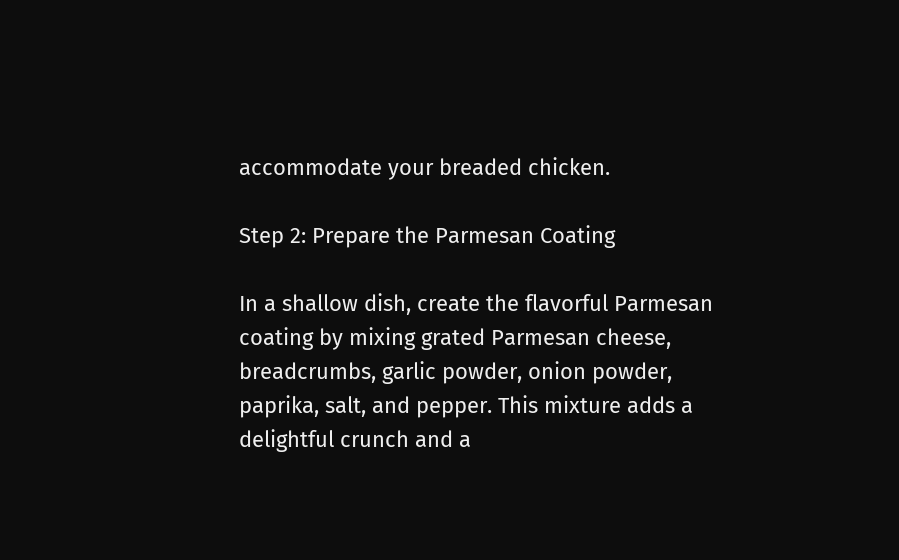accommodate your breaded chicken.

Step 2: Prepare the Parmesan Coating

In a shallow dish, create the flavorful Parmesan coating by mixing grated Parmesan cheese, breadcrumbs, garlic powder, onion powder, paprika, salt, and pepper. This mixture adds a delightful crunch and a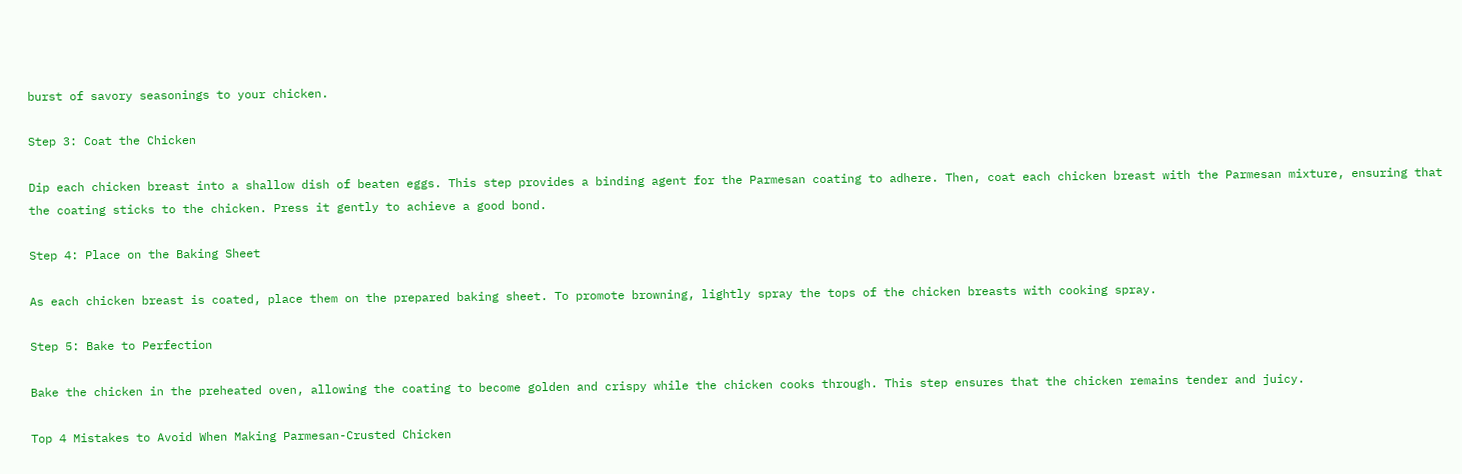burst of savory seasonings to your chicken.

Step 3: Coat the Chicken

Dip each chicken breast into a shallow dish of beaten eggs. This step provides a binding agent for the Parmesan coating to adhere. Then, coat each chicken breast with the Parmesan mixture, ensuring that the coating sticks to the chicken. Press it gently to achieve a good bond.

Step 4: Place on the Baking Sheet

As each chicken breast is coated, place them on the prepared baking sheet. To promote browning, lightly spray the tops of the chicken breasts with cooking spray.

Step 5: Bake to Perfection

Bake the chicken in the preheated oven, allowing the coating to become golden and crispy while the chicken cooks through. This step ensures that the chicken remains tender and juicy.

Top 4 Mistakes to Avoid When Making Parmesan-Crusted Chicken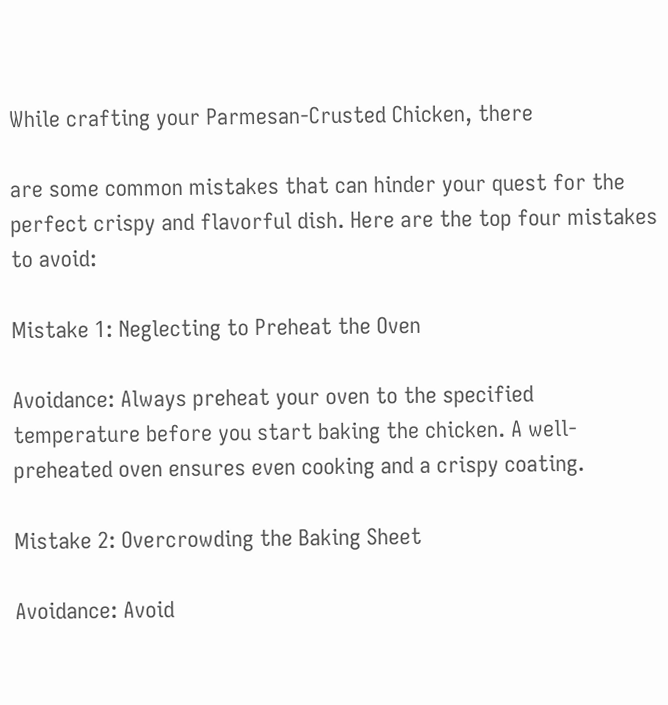While crafting your Parmesan-Crusted Chicken, there

are some common mistakes that can hinder your quest for the perfect crispy and flavorful dish. Here are the top four mistakes to avoid:

Mistake 1: Neglecting to Preheat the Oven

Avoidance: Always preheat your oven to the specified temperature before you start baking the chicken. A well-preheated oven ensures even cooking and a crispy coating.

Mistake 2: Overcrowding the Baking Sheet

Avoidance: Avoid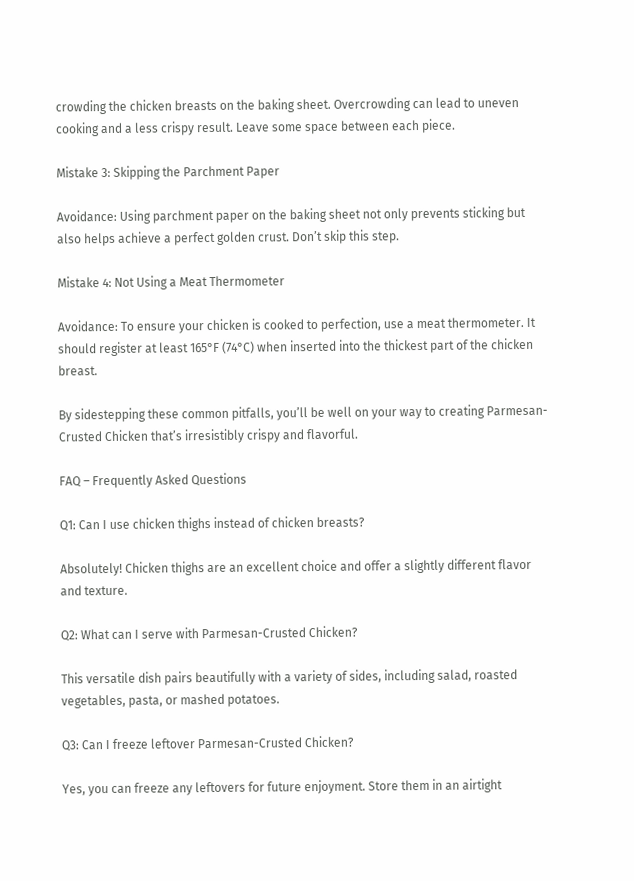crowding the chicken breasts on the baking sheet. Overcrowding can lead to uneven cooking and a less crispy result. Leave some space between each piece.

Mistake 3: Skipping the Parchment Paper

Avoidance: Using parchment paper on the baking sheet not only prevents sticking but also helps achieve a perfect golden crust. Don’t skip this step.

Mistake 4: Not Using a Meat Thermometer

Avoidance: To ensure your chicken is cooked to perfection, use a meat thermometer. It should register at least 165°F (74°C) when inserted into the thickest part of the chicken breast.

By sidestepping these common pitfalls, you’ll be well on your way to creating Parmesan-Crusted Chicken that’s irresistibly crispy and flavorful.

FAQ – Frequently Asked Questions

Q1: Can I use chicken thighs instead of chicken breasts?

Absolutely! Chicken thighs are an excellent choice and offer a slightly different flavor and texture.

Q2: What can I serve with Parmesan-Crusted Chicken?

This versatile dish pairs beautifully with a variety of sides, including salad, roasted vegetables, pasta, or mashed potatoes.

Q3: Can I freeze leftover Parmesan-Crusted Chicken?

Yes, you can freeze any leftovers for future enjoyment. Store them in an airtight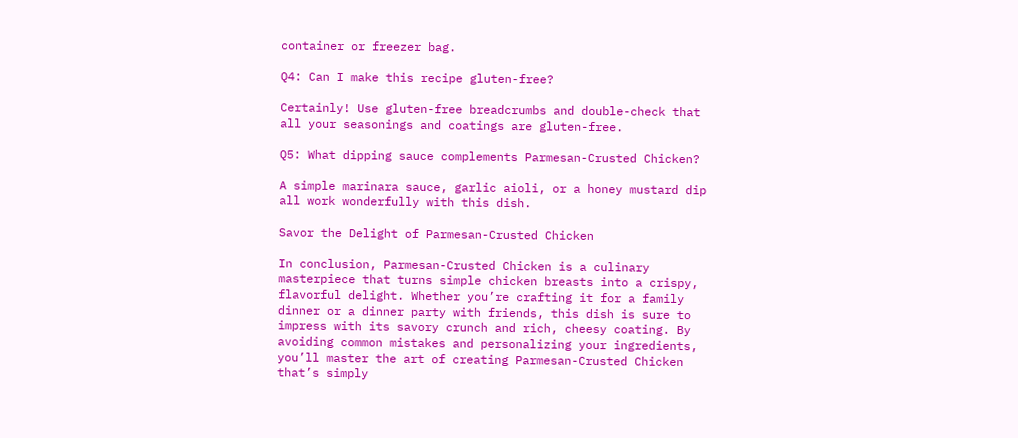container or freezer bag.

Q4: Can I make this recipe gluten-free?

Certainly! Use gluten-free breadcrumbs and double-check that all your seasonings and coatings are gluten-free.

Q5: What dipping sauce complements Parmesan-Crusted Chicken?

A simple marinara sauce, garlic aioli, or a honey mustard dip all work wonderfully with this dish.

Savor the Delight of Parmesan-Crusted Chicken

In conclusion, Parmesan-Crusted Chicken is a culinary masterpiece that turns simple chicken breasts into a crispy, flavorful delight. Whether you’re crafting it for a family dinner or a dinner party with friends, this dish is sure to impress with its savory crunch and rich, cheesy coating. By avoiding common mistakes and personalizing your ingredients, you’ll master the art of creating Parmesan-Crusted Chicken that’s simply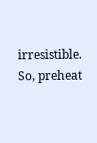irresistible. So, preheat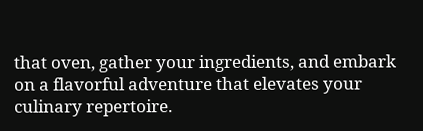that oven, gather your ingredients, and embark on a flavorful adventure that elevates your culinary repertoire.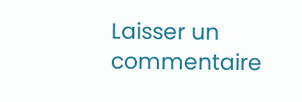Laisser un commentaire